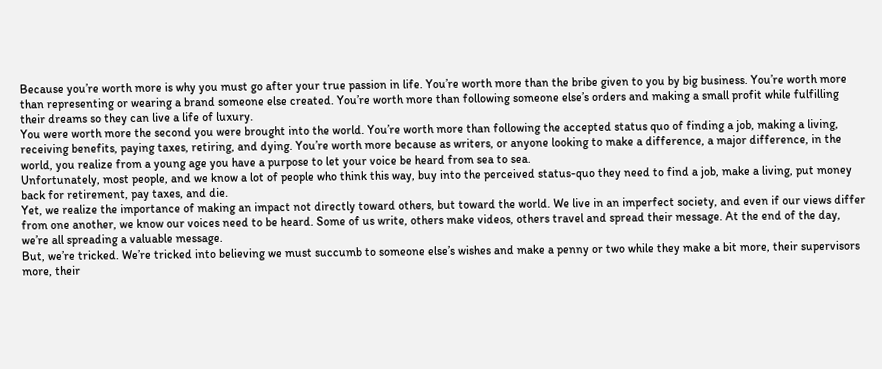Because you’re worth more is why you must go after your true passion in life. You’re worth more than the bribe given to you by big business. You’re worth more than representing or wearing a brand someone else created. You’re worth more than following someone else’s orders and making a small profit while fulfilling their dreams so they can live a life of luxury.
You were worth more the second you were brought into the world. You’re worth more than following the accepted status quo of finding a job, making a living, receiving benefits, paying taxes, retiring, and dying. You’re worth more because as writers, or anyone looking to make a difference, a major difference, in the world, you realize from a young age you have a purpose to let your voice be heard from sea to sea.
Unfortunately, most people, and we know a lot of people who think this way, buy into the perceived status-quo they need to find a job, make a living, put money back for retirement, pay taxes, and die.
Yet, we realize the importance of making an impact not directly toward others, but toward the world. We live in an imperfect society, and even if our views differ from one another, we know our voices need to be heard. Some of us write, others make videos, others travel and spread their message. At the end of the day, we’re all spreading a valuable message.
But, we’re tricked. We’re tricked into believing we must succumb to someone else’s wishes and make a penny or two while they make a bit more, their supervisors more, their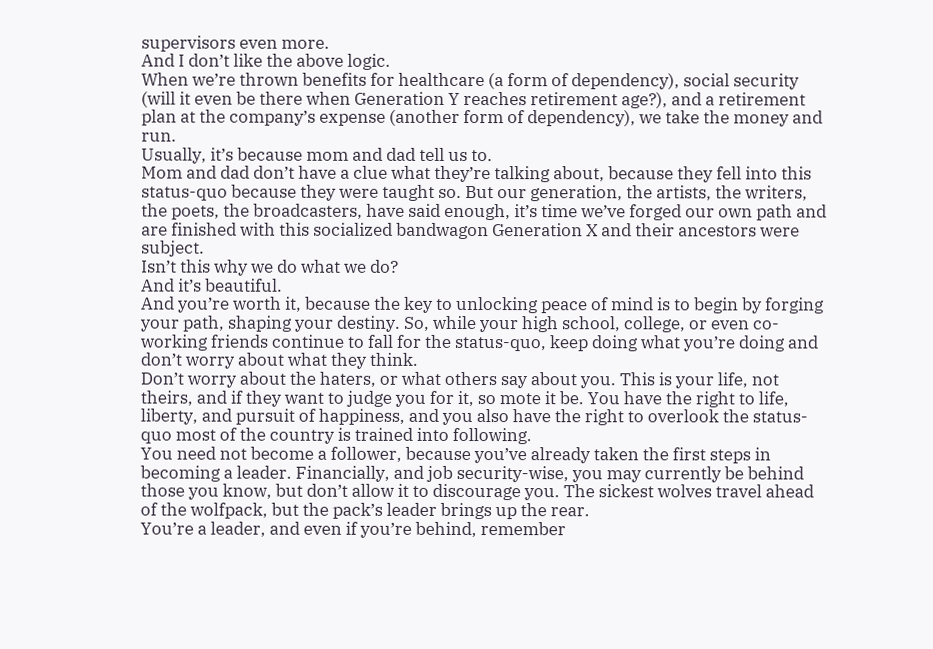supervisors even more.
And I don’t like the above logic.
When we’re thrown benefits for healthcare (a form of dependency), social security (will it even be there when Generation Y reaches retirement age?), and a retirement plan at the company’s expense (another form of dependency), we take the money and run.
Usually, it’s because mom and dad tell us to.
Mom and dad don’t have a clue what they’re talking about, because they fell into this status-quo because they were taught so. But our generation, the artists, the writers, the poets, the broadcasters, have said enough, it’s time we’ve forged our own path and are finished with this socialized bandwagon Generation X and their ancestors were subject.
Isn’t this why we do what we do?
And it’s beautiful.
And you’re worth it, because the key to unlocking peace of mind is to begin by forging your path, shaping your destiny. So, while your high school, college, or even co-working friends continue to fall for the status-quo, keep doing what you’re doing and don’t worry about what they think.
Don’t worry about the haters, or what others say about you. This is your life, not theirs, and if they want to judge you for it, so mote it be. You have the right to life, liberty, and pursuit of happiness, and you also have the right to overlook the status-quo most of the country is trained into following.
You need not become a follower, because you’ve already taken the first steps in becoming a leader. Financially, and job security-wise, you may currently be behind those you know, but don’t allow it to discourage you. The sickest wolves travel ahead of the wolfpack, but the pack’s leader brings up the rear.
You’re a leader, and even if you’re behind, remember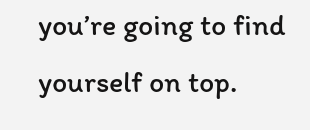you’re going to find yourself on top.